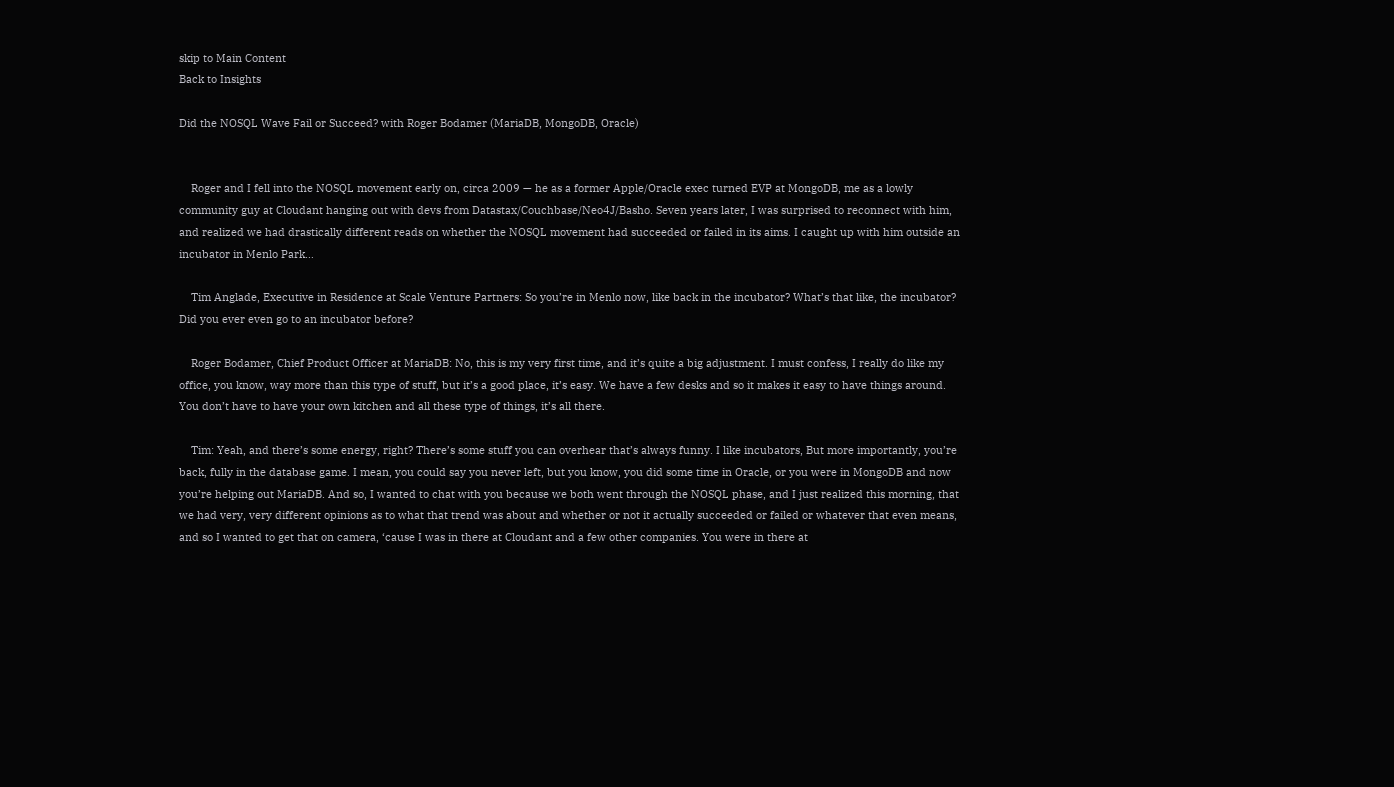skip to Main Content
Back to Insights

Did the NOSQL Wave Fail or Succeed? with Roger Bodamer (MariaDB, MongoDB, Oracle)


    Roger and I fell into the NOSQL movement early on, circa 2009 — he as a former Apple/Oracle exec turned EVP at MongoDB, me as a lowly community guy at Cloudant hanging out with devs from Datastax/Couchbase/Neo4J/Basho. Seven years later, I was surprised to reconnect with him, and realized we had drastically different reads on whether the NOSQL movement had succeeded or failed in its aims. I caught up with him outside an incubator in Menlo Park…

    Tim Anglade, Executive in Residence at Scale Venture Partners: So you’re in Menlo now, like back in the incubator? What’s that like, the incubator? Did you ever even go to an incubator before?

    Roger Bodamer, Chief Product Officer at MariaDB: No, this is my very first time, and it’s quite a big adjustment. I must confess, I really do like my office, you know, way more than this type of stuff, but it’s a good place, it’s easy. We have a few desks and so it makes it easy to have things around. You don’t have to have your own kitchen and all these type of things, it’s all there.

    Tim: Yeah, and there’s some energy, right? There’s some stuff you can overhear that’s always funny. I like incubators, But more importantly, you’re back, fully in the database game. I mean, you could say you never left, but you know, you did some time in Oracle, or you were in MongoDB and now you’re helping out MariaDB. And so, I wanted to chat with you because we both went through the NOSQL phase, and I just realized this morning, that we had very, very different opinions as to what that trend was about and whether or not it actually succeeded or failed or whatever that even means, and so I wanted to get that on camera, ‘cause I was in there at Cloudant and a few other companies. You were in there at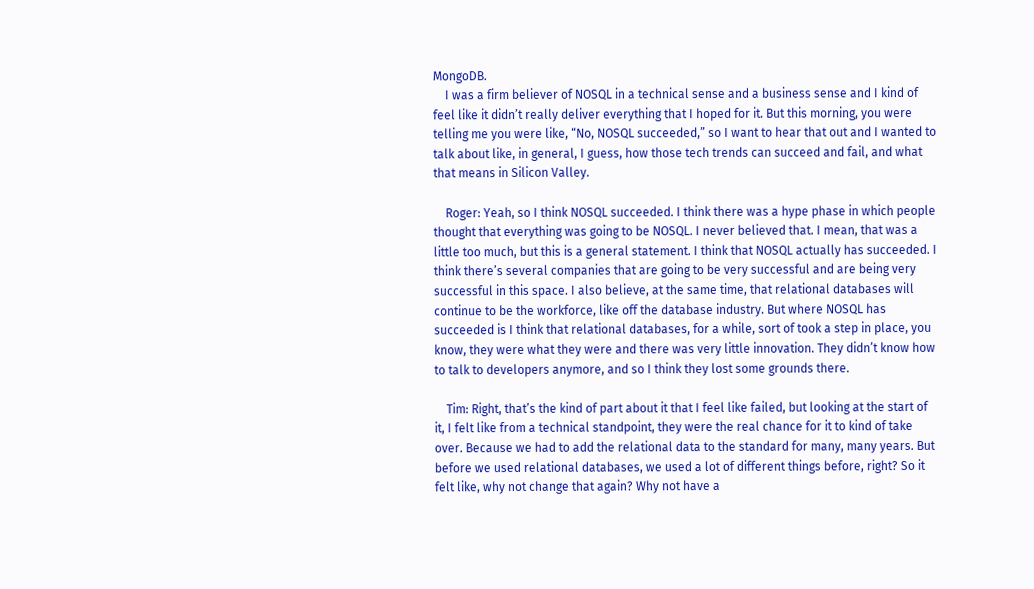MongoDB.
    I was a firm believer of NOSQL in a technical sense and a business sense and I kind of feel like it didn’t really deliver everything that I hoped for it. But this morning, you were telling me you were like, “No, NOSQL succeeded,” so I want to hear that out and I wanted to talk about like, in general, I guess, how those tech trends can succeed and fail, and what that means in Silicon Valley.

    Roger: Yeah, so I think NOSQL succeeded. I think there was a hype phase in which people thought that everything was going to be NOSQL. I never believed that. I mean, that was a little too much, but this is a general statement. I think that NOSQL actually has succeeded. I think there’s several companies that are going to be very successful and are being very successful in this space. I also believe, at the same time, that relational databases will continue to be the workforce, like off the database industry. But where NOSQL has succeeded is I think that relational databases, for a while, sort of took a step in place, you know, they were what they were and there was very little innovation. They didn’t know how to talk to developers anymore, and so I think they lost some grounds there.

    Tim: Right, that’s the kind of part about it that I feel like failed, but looking at the start of it, I felt like from a technical standpoint, they were the real chance for it to kind of take over. Because we had to add the relational data to the standard for many, many years. But before we used relational databases, we used a lot of different things before, right? So it felt like, why not change that again? Why not have a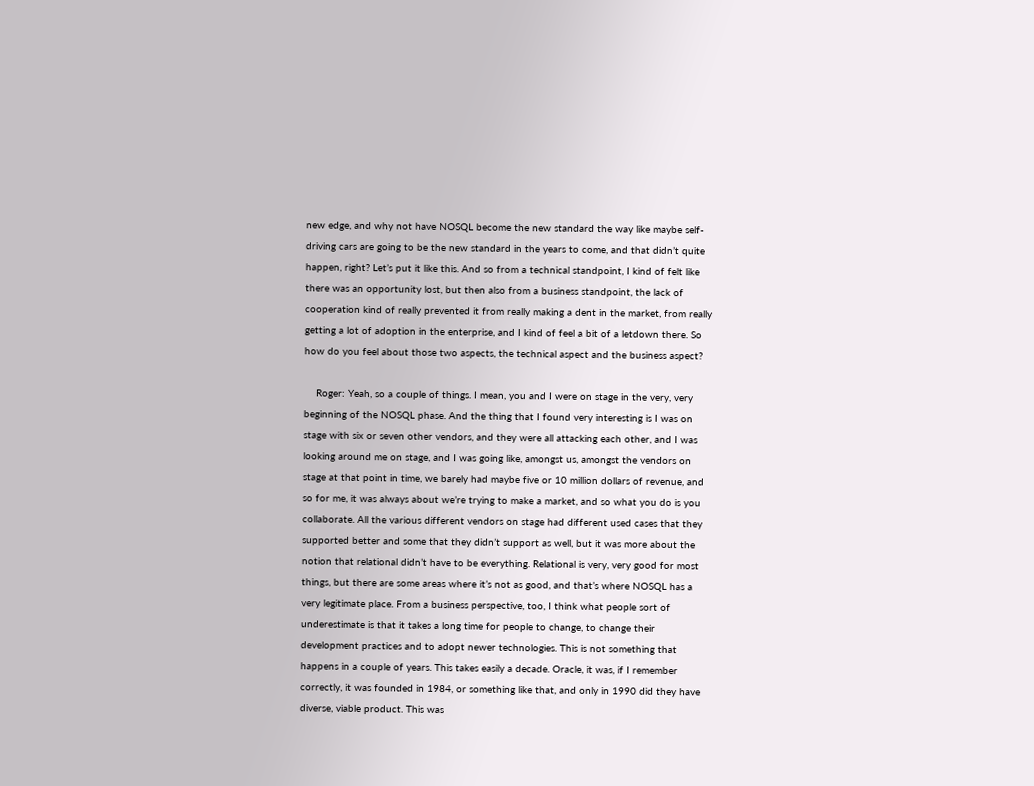new edge, and why not have NOSQL become the new standard the way like maybe self-driving cars are going to be the new standard in the years to come, and that didn’t quite happen, right? Let’s put it like this. And so from a technical standpoint, I kind of felt like there was an opportunity lost, but then also from a business standpoint, the lack of cooperation kind of really prevented it from really making a dent in the market, from really getting a lot of adoption in the enterprise, and I kind of feel a bit of a letdown there. So how do you feel about those two aspects, the technical aspect and the business aspect?

    Roger: Yeah, so a couple of things. I mean, you and I were on stage in the very, very beginning of the NOSQL phase. And the thing that I found very interesting is I was on stage with six or seven other vendors, and they were all attacking each other, and I was looking around me on stage, and I was going like, amongst us, amongst the vendors on stage at that point in time, we barely had maybe five or 10 million dollars of revenue, and so for me, it was always about we’re trying to make a market, and so what you do is you collaborate. All the various different vendors on stage had different used cases that they supported better and some that they didn’t support as well, but it was more about the notion that relational didn’t have to be everything. Relational is very, very good for most things, but there are some areas where it’s not as good, and that’s where NOSQL has a very legitimate place. From a business perspective, too, I think what people sort of underestimate is that it takes a long time for people to change, to change their development practices and to adopt newer technologies. This is not something that happens in a couple of years. This takes easily a decade. Oracle, it was, if I remember correctly, it was founded in 1984, or something like that, and only in 1990 did they have diverse, viable product. This was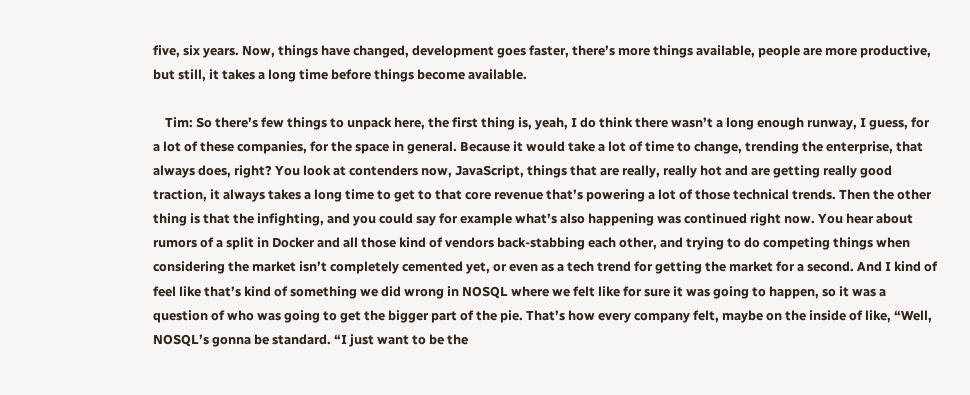five, six years. Now, things have changed, development goes faster, there’s more things available, people are more productive, but still, it takes a long time before things become available.

    Tim: So there’s few things to unpack here, the first thing is, yeah, I do think there wasn’t a long enough runway, I guess, for a lot of these companies, for the space in general. Because it would take a lot of time to change, trending the enterprise, that always does, right? You look at contenders now, JavaScript, things that are really, really hot and are getting really good traction, it always takes a long time to get to that core revenue that’s powering a lot of those technical trends. Then the other thing is that the infighting, and you could say for example what’s also happening was continued right now. You hear about rumors of a split in Docker and all those kind of vendors back-stabbing each other, and trying to do competing things when considering the market isn’t completely cemented yet, or even as a tech trend for getting the market for a second. And I kind of feel like that’s kind of something we did wrong in NOSQL where we felt like for sure it was going to happen, so it was a question of who was going to get the bigger part of the pie. That’s how every company felt, maybe on the inside of like, “Well, NOSQL’s gonna be standard. “I just want to be the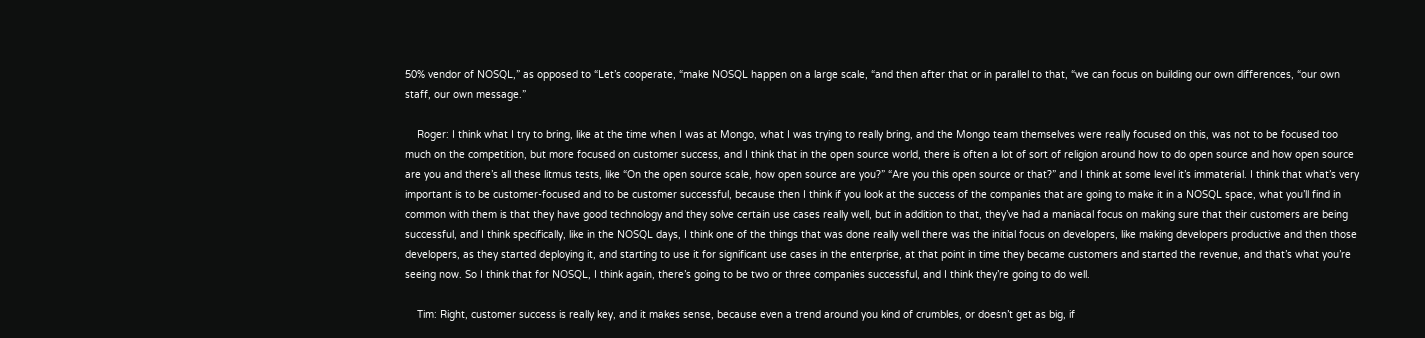50% vendor of NOSQL,” as opposed to “Let’s cooperate, “make NOSQL happen on a large scale, “and then after that or in parallel to that, “we can focus on building our own differences, “our own staff, our own message.”

    Roger: I think what I try to bring, like at the time when I was at Mongo, what I was trying to really bring, and the Mongo team themselves were really focused on this, was not to be focused too much on the competition, but more focused on customer success, and I think that in the open source world, there is often a lot of sort of religion around how to do open source and how open source are you and there’s all these litmus tests, like “On the open source scale, how open source are you?” “Are you this open source or that?” and I think at some level it’s immaterial. I think that what’s very important is to be customer-focused and to be customer successful, because then I think if you look at the success of the companies that are going to make it in a NOSQL space, what you’ll find in common with them is that they have good technology and they solve certain use cases really well, but in addition to that, they’ve had a maniacal focus on making sure that their customers are being successful, and I think specifically, like in the NOSQL days, I think one of the things that was done really well there was the initial focus on developers, like making developers productive and then those developers, as they started deploying it, and starting to use it for significant use cases in the enterprise, at that point in time they became customers and started the revenue, and that’s what you’re seeing now. So I think that for NOSQL, I think again, there’s going to be two or three companies successful, and I think they’re going to do well.

    Tim: Right, customer success is really key, and it makes sense, because even a trend around you kind of crumbles, or doesn’t get as big, if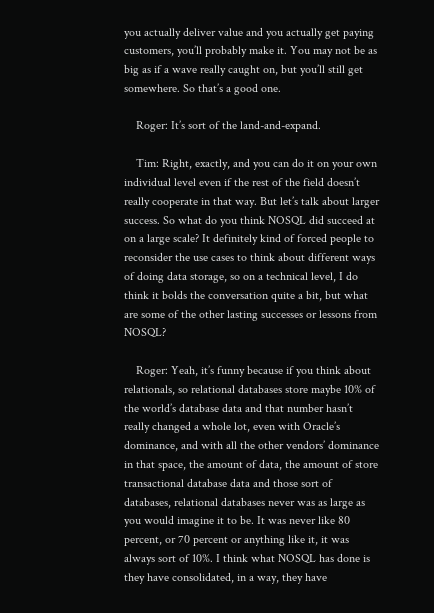you actually deliver value and you actually get paying customers, you’ll probably make it. You may not be as big as if a wave really caught on, but you’ll still get somewhere. So that’s a good one.

    Roger: It’s sort of the land-and-expand.

    Tim: Right, exactly, and you can do it on your own individual level even if the rest of the field doesn’t really cooperate in that way. But let’s talk about larger success. So what do you think NOSQL did succeed at on a large scale? It definitely kind of forced people to reconsider the use cases to think about different ways of doing data storage, so on a technical level, I do think it bolds the conversation quite a bit, but what are some of the other lasting successes or lessons from NOSQL?

    Roger: Yeah, it’s funny because if you think about relationals, so relational databases store maybe 10% of the world’s database data and that number hasn’t really changed a whole lot, even with Oracle’s dominance, and with all the other vendors’ dominance in that space, the amount of data, the amount of store transactional database data and those sort of databases, relational databases never was as large as you would imagine it to be. It was never like 80 percent, or 70 percent or anything like it, it was always sort of 10%. I think what NOSQL has done is they have consolidated, in a way, they have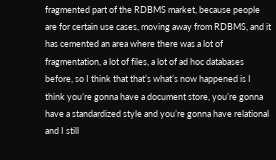fragmented part of the RDBMS market, because people are for certain use cases, moving away from RDBMS, and it has cemented an area where there was a lot of fragmentation, a lot of files, a lot of ad hoc databases before, so I think that that’s what’s now happened is I think you’re gonna have a document store, you’re gonna have a standardized style and you’re gonna have relational and I still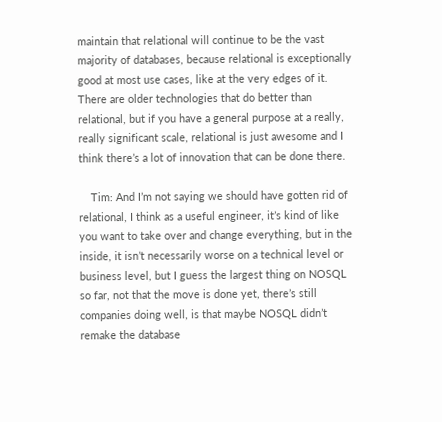maintain that relational will continue to be the vast majority of databases, because relational is exceptionally good at most use cases, like at the very edges of it. There are older technologies that do better than relational, but if you have a general purpose at a really, really significant scale, relational is just awesome and I think there’s a lot of innovation that can be done there.

    Tim: And I’m not saying we should have gotten rid of relational, I think as a useful engineer, it’s kind of like you want to take over and change everything, but in the inside, it isn’t necessarily worse on a technical level or business level, but I guess the largest thing on NOSQL so far, not that the move is done yet, there’s still companies doing well, is that maybe NOSQL didn’t remake the database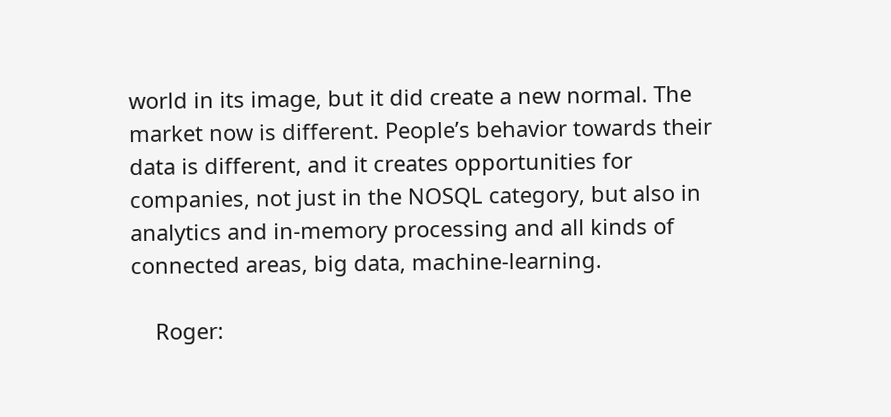world in its image, but it did create a new normal. The market now is different. People’s behavior towards their data is different, and it creates opportunities for companies, not just in the NOSQL category, but also in analytics and in-memory processing and all kinds of connected areas, big data, machine-learning.

    Roger: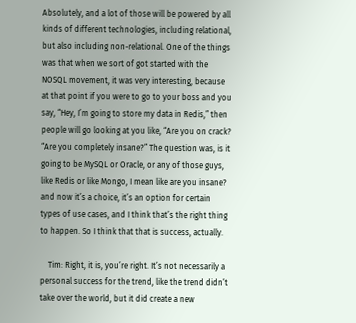Absolutely, and a lot of those will be powered by all kinds of different technologies, including relational, but also including non-relational. One of the things was that when we sort of got started with the NOSQL movement, it was very interesting, because at that point if you were to go to your boss and you say, “Hey, I’m going to store my data in Redis,” then people will go looking at you like, “Are you on crack? “Are you completely insane?” The question was, is it going to be MySQL or Oracle, or any of those guys, like Redis or like Mongo, I mean like are you insane? and now it’s a choice, it’s an option for certain types of use cases, and I think that’s the right thing to happen. So I think that that is success, actually.

    Tim: Right, it is, you’re right. It’s not necessarily a personal success for the trend, like the trend didn’t take over the world, but it did create a new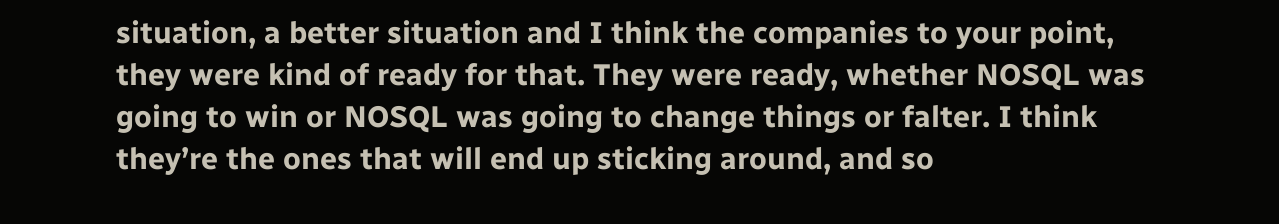situation, a better situation and I think the companies to your point, they were kind of ready for that. They were ready, whether NOSQL was going to win or NOSQL was going to change things or falter. I think they’re the ones that will end up sticking around, and so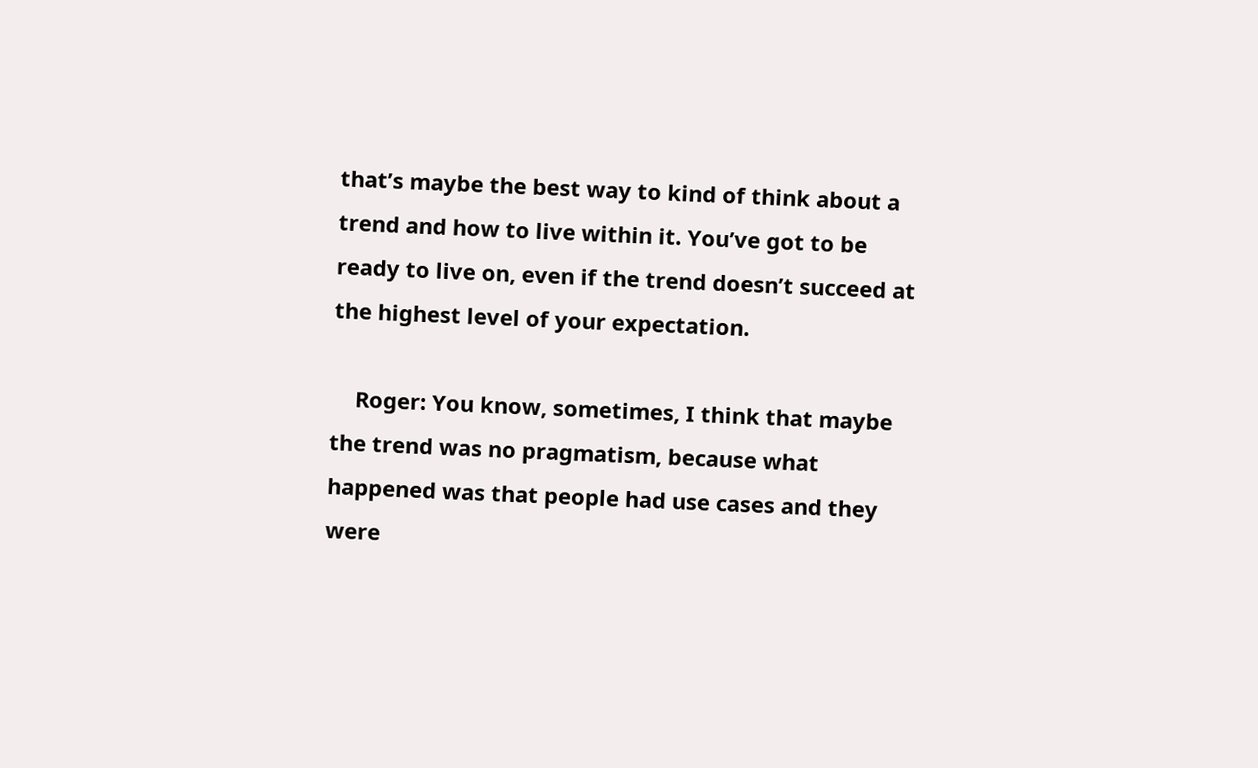that’s maybe the best way to kind of think about a trend and how to live within it. You’ve got to be ready to live on, even if the trend doesn’t succeed at the highest level of your expectation.

    Roger: You know, sometimes, I think that maybe the trend was no pragmatism, because what happened was that people had use cases and they were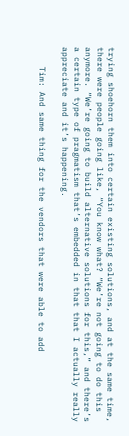trying shoehorn them into certain existing solutions, and at the same time, there were people going like, “You know what? “We’re not going to do this anymore. “We’re going to build alternative solutions for this,” and there’s a certain type of pragmatism that’s embedded in that that I actually really appreciate and it’s happening.

    Tim: And same thing for the vendors that were able to add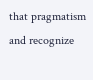that pragmatism and recognize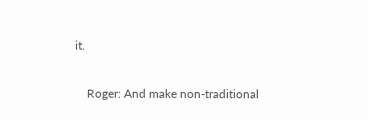it.

    Roger: And make non-traditional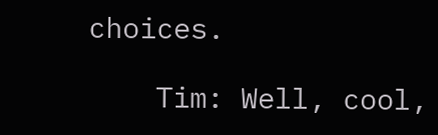choices.

    Tim: Well, cool,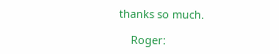thanks so much.

    Roger: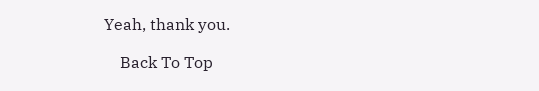Yeah, thank you.

    Back To Top